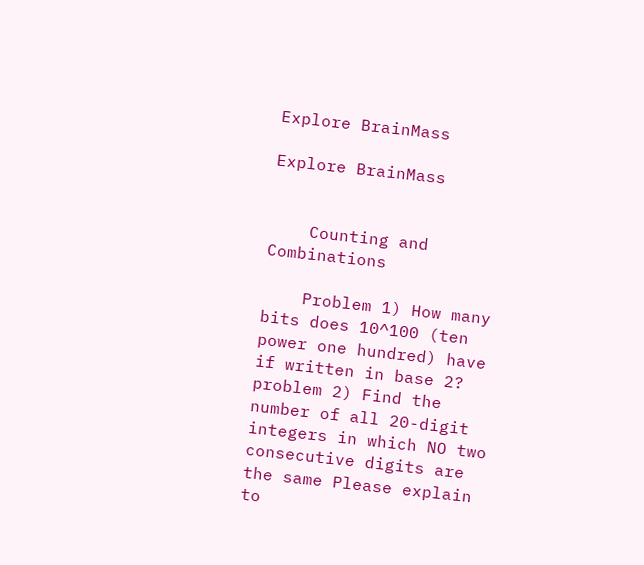Explore BrainMass

Explore BrainMass


    Counting and Combinations

    Problem 1) How many bits does 10^100 (ten power one hundred) have if written in base 2? problem 2) Find the number of all 20-digit integers in which NO two consecutive digits are the same Please explain to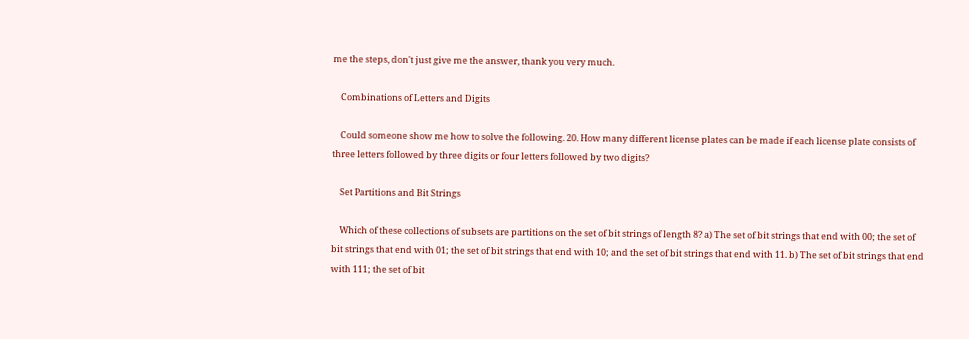me the steps, don't just give me the answer, thank you very much.

    Combinations of Letters and Digits

    Could someone show me how to solve the following. 20. How many different license plates can be made if each license plate consists of three letters followed by three digits or four letters followed by two digits?

    Set Partitions and Bit Strings

    Which of these collections of subsets are partitions on the set of bit strings of length 8? a) The set of bit strings that end with 00; the set of bit strings that end with 01; the set of bit strings that end with 10; and the set of bit strings that end with 11. b) The set of bit strings that end with 111; the set of bit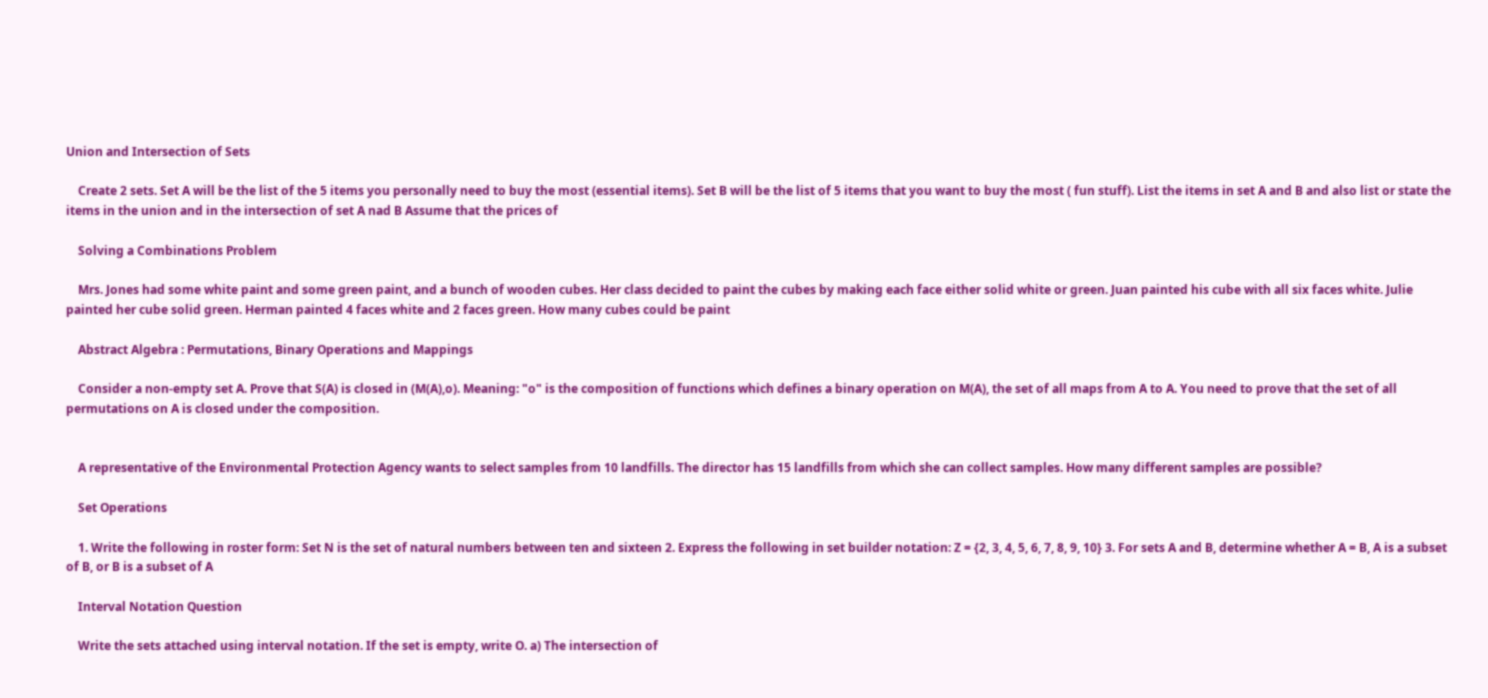Union and Intersection of Sets

    Create 2 sets. Set A will be the list of the 5 items you personally need to buy the most (essential items). Set B will be the list of 5 items that you want to buy the most ( fun stuff). List the items in set A and B and also list or state the items in the union and in the intersection of set A nad B Assume that the prices of

    Solving a Combinations Problem

    Mrs. Jones had some white paint and some green paint, and a bunch of wooden cubes. Her class decided to paint the cubes by making each face either solid white or green. Juan painted his cube with all six faces white. Julie painted her cube solid green. Herman painted 4 faces white and 2 faces green. How many cubes could be paint

    Abstract Algebra : Permutations, Binary Operations and Mappings

    Consider a non-empty set A. Prove that S(A) is closed in (M(A),o). Meaning: "o" is the composition of functions which defines a binary operation on M(A), the set of all maps from A to A. You need to prove that the set of all permutations on A is closed under the composition.


    A representative of the Environmental Protection Agency wants to select samples from 10 landfills. The director has 15 landfills from which she can collect samples. How many different samples are possible?

    Set Operations

    1. Write the following in roster form: Set N is the set of natural numbers between ten and sixteen 2. Express the following in set builder notation: Z = {2, 3, 4, 5, 6, 7, 8, 9, 10} 3. For sets A and B, determine whether A = B, A is a subset of B, or B is a subset of A

    Interval Notation Question

    Write the sets attached using interval notation. If the set is empty, write O. a) The intersection of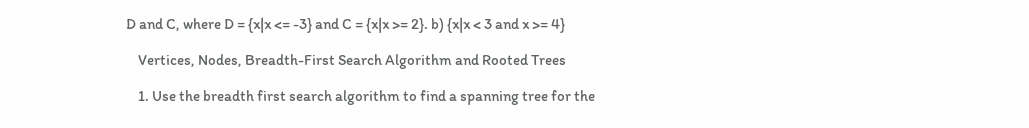D and C, where D = {x|x <= -3} and C = {x|x >= 2}. b) {x|x < 3 and x >= 4}

    Vertices, Nodes, Breadth-First Search Algorithm and Rooted Trees

    1. Use the breadth first search algorithm to find a spanning tree for the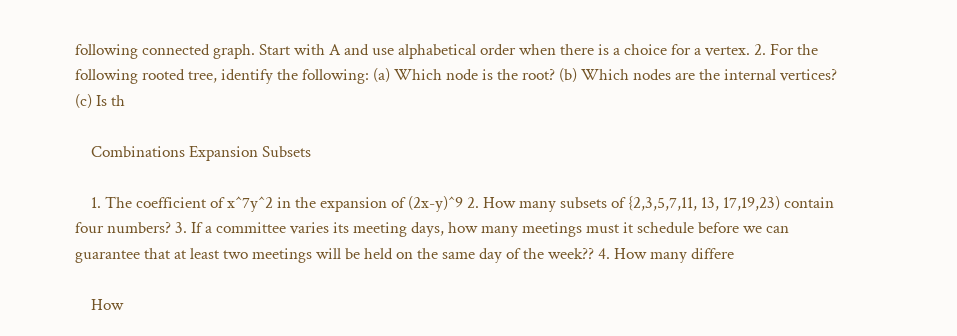following connected graph. Start with A and use alphabetical order when there is a choice for a vertex. 2. For the following rooted tree, identify the following: (a) Which node is the root? (b) Which nodes are the internal vertices? (c) Is th

    Combinations Expansion Subsets

    1. The coefficient of x^7y^2 in the expansion of (2x-y)^9 2. How many subsets of {2,3,5,7,11, 13, 17,19,23) contain four numbers? 3. If a committee varies its meeting days, how many meetings must it schedule before we can guarantee that at least two meetings will be held on the same day of the week?? 4. How many differe

    How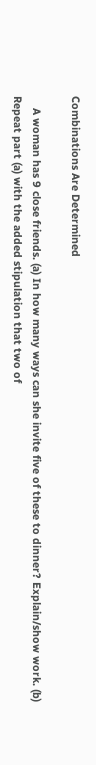Combinations Are Determined

    A woman has 9 close friends. (a) In how many ways can she invite five of these to dinner? Explain/show work. (b) Repeat part (a) with the added stipulation that two of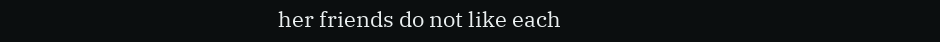her friends do not like each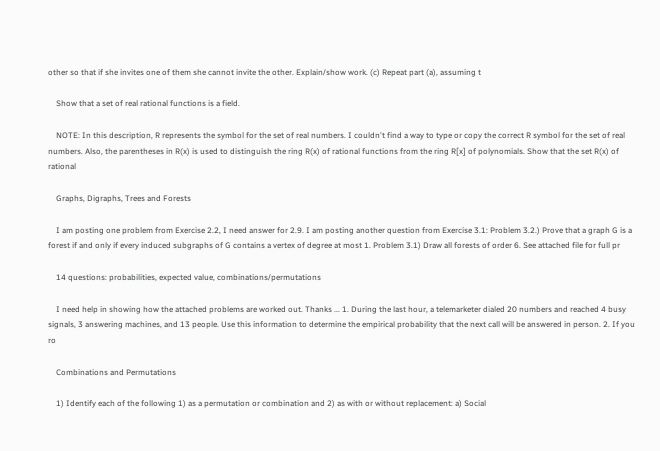other so that if she invites one of them she cannot invite the other. Explain/show work. (c) Repeat part (a), assuming t

    Show that a set of real rational functions is a field.

    NOTE: In this description, R represents the symbol for the set of real numbers. I couldn't find a way to type or copy the correct R symbol for the set of real numbers. Also, the parentheses in R(x) is used to distinguish the ring R(x) of rational functions from the ring R[x] of polynomials. Show that the set R(x) of rational

    Graphs, Digraphs, Trees and Forests

    I am posting one problem from Exercise 2.2, I need answer for 2.9. I am posting another question from Exercise 3.1: Problem 3.2.) Prove that a graph G is a forest if and only if every induced subgraphs of G contains a vertex of degree at most 1. Problem 3.1) Draw all forests of order 6. See attached file for full pr

    14 questions: probabilities, expected value, combinations/permutations

    I need help in showing how the attached problems are worked out. Thanks ... 1. During the last hour, a telemarketer dialed 20 numbers and reached 4 busy signals, 3 answering machines, and 13 people. Use this information to determine the empirical probability that the next call will be answered in person. 2. If you ro

    Combinations and Permutations

    1) Identify each of the following 1) as a permutation or combination and 2) as with or without replacement: a) Social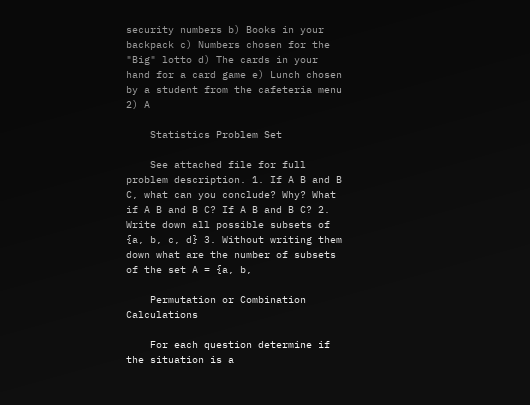security numbers b) Books in your backpack c) Numbers chosen for the "Big" lotto d) The cards in your hand for a card game e) Lunch chosen by a student from the cafeteria menu 2) A

    Statistics Problem Set

    See attached file for full problem description. 1. If A B and B C, what can you conclude? Why? What if A B and B C? If A B and B C? 2. Write down all possible subsets of {a, b, c, d} 3. Without writing them down what are the number of subsets of the set A = {a, b,

    Permutation or Combination Calculations

    For each question determine if the situation is a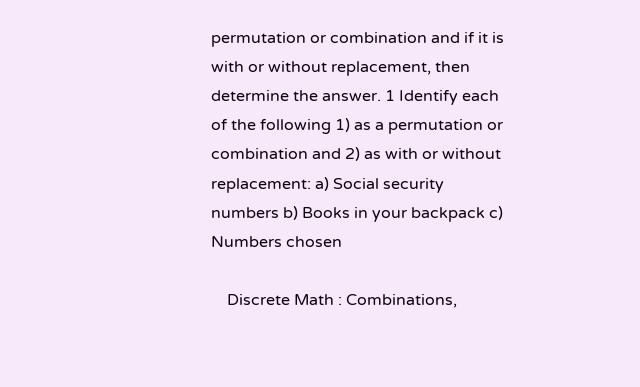permutation or combination and if it is with or without replacement, then determine the answer. 1 Identify each of the following 1) as a permutation or combination and 2) as with or without replacement: a) Social security numbers b) Books in your backpack c) Numbers chosen

    Discrete Math : Combinations,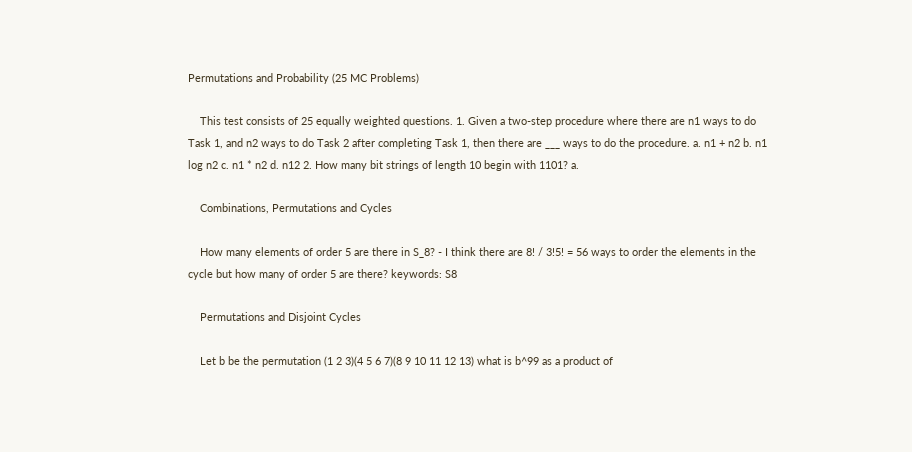Permutations and Probability (25 MC Problems)

    This test consists of 25 equally weighted questions. 1. Given a two-step procedure where there are n1 ways to do Task 1, and n2 ways to do Task 2 after completing Task 1, then there are ___ ways to do the procedure. a. n1 + n2 b. n1 log n2 c. n1 * n2 d. n12 2. How many bit strings of length 10 begin with 1101? a.

    Combinations, Permutations and Cycles

    How many elements of order 5 are there in S_8? - I think there are 8! / 3!5! = 56 ways to order the elements in the cycle but how many of order 5 are there? keywords: S8

    Permutations and Disjoint Cycles

    Let b be the permutation (1 2 3)(4 5 6 7)(8 9 10 11 12 13) what is b^99 as a product of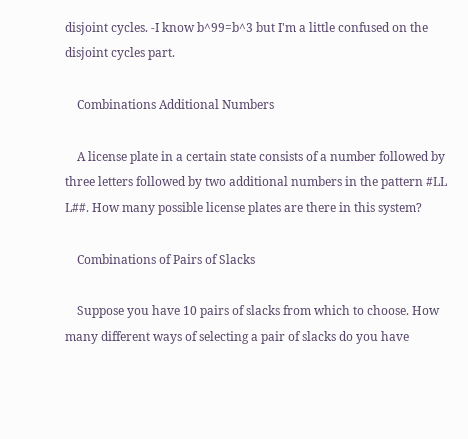disjoint cycles. -I know b^99=b^3 but I'm a little confused on the disjoint cycles part.

    Combinations Additional Numbers

    A license plate in a certain state consists of a number followed by three letters followed by two additional numbers in the pattern #LL L##. How many possible license plates are there in this system?

    Combinations of Pairs of Slacks

    Suppose you have 10 pairs of slacks from which to choose. How many different ways of selecting a pair of slacks do you have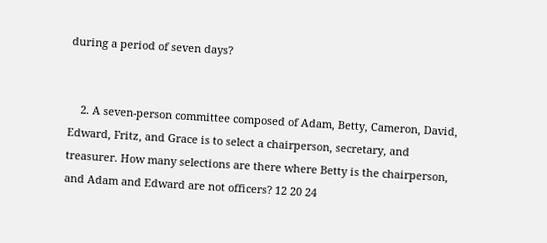during a period of seven days?


    2. A seven-person committee composed of Adam, Betty, Cameron, David, Edward, Fritz, and Grace is to select a chairperson, secretary, and treasurer. How many selections are there where Betty is the chairperson, and Adam and Edward are not officers? 12 20 24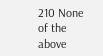210 None of the above